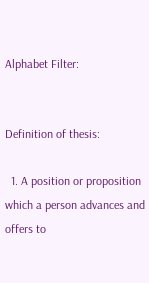Alphabet Filter:


Definition of thesis:

  1. A position or proposition which a person advances and offers to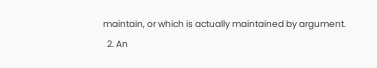maintain, or which is actually maintained by argument.
  2. An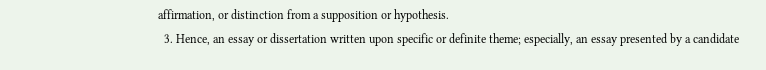affirmation, or distinction from a supposition or hypothesis.
  3. Hence, an essay or dissertation written upon specific or definite theme; especially, an essay presented by a candidate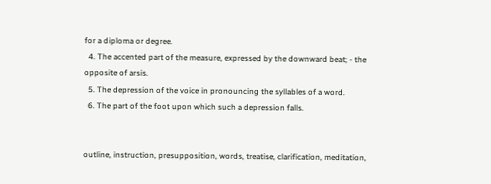for a diploma or degree.
  4. The accented part of the measure, expressed by the downward beat; - the opposite of arsis.
  5. The depression of the voice in pronouncing the syllables of a word.
  6. The part of the foot upon which such a depression falls.


outline, instruction, presupposition, words, treatise, clarification, meditation,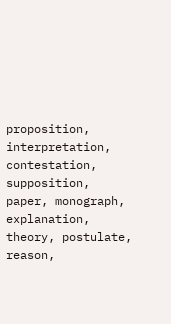proposition, interpretation, contestation, supposition, paper, monograph, explanation, theory, postulate, reason,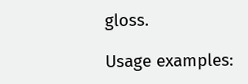gloss.

Usage examples: